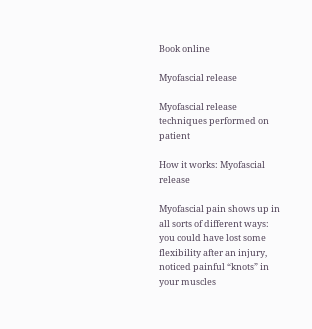Book online

Myofascial release

Myofascial release techniques performed on patient

How it works: Myofascial release

Myofascial pain shows up in all sorts of different ways: you could have lost some flexibility after an injury, noticed painful “knots” in your muscles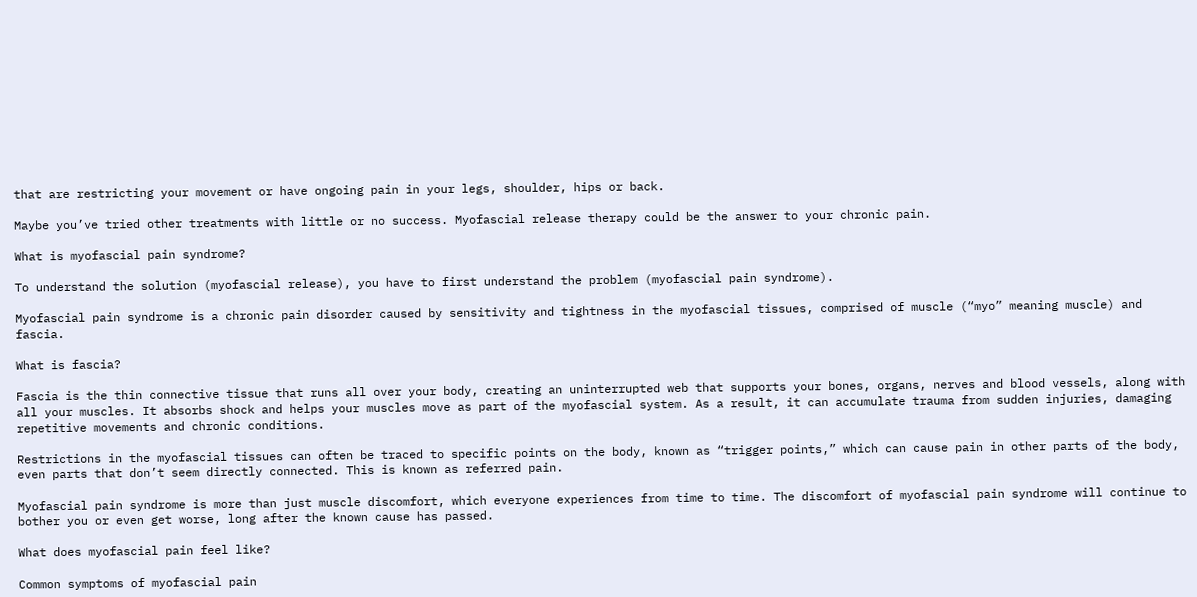that are restricting your movement or have ongoing pain in your legs, shoulder, hips or back.

Maybe you’ve tried other treatments with little or no success. Myofascial release therapy could be the answer to your chronic pain.

What is myofascial pain syndrome?

To understand the solution (myofascial release), you have to first understand the problem (myofascial pain syndrome).

Myofascial pain syndrome is a chronic pain disorder caused by sensitivity and tightness in the myofascial tissues, comprised of muscle (“myo” meaning muscle) and fascia.

What is fascia?

Fascia is the thin connective tissue that runs all over your body, creating an uninterrupted web that supports your bones, organs, nerves and blood vessels, along with all your muscles. It absorbs shock and helps your muscles move as part of the myofascial system. As a result, it can accumulate trauma from sudden injuries, damaging repetitive movements and chronic conditions.

Restrictions in the myofascial tissues can often be traced to specific points on the body, known as “trigger points,” which can cause pain in other parts of the body, even parts that don’t seem directly connected. This is known as referred pain.

Myofascial pain syndrome is more than just muscle discomfort, which everyone experiences from time to time. The discomfort of myofascial pain syndrome will continue to bother you or even get worse, long after the known cause has passed.

What does myofascial pain feel like?

Common symptoms of myofascial pain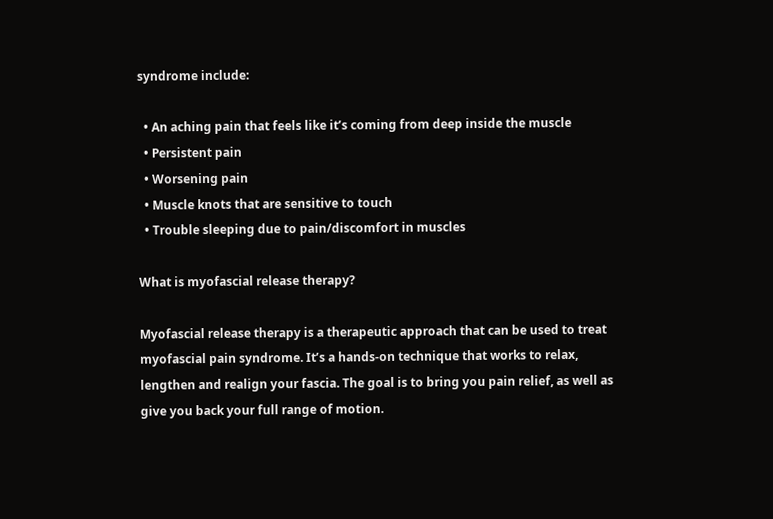syndrome include:

  • An aching pain that feels like it’s coming from deep inside the muscle
  • Persistent pain
  • Worsening pain
  • Muscle knots that are sensitive to touch
  • Trouble sleeping due to pain/discomfort in muscles

What is myofascial release therapy?

Myofascial release therapy is a therapeutic approach that can be used to treat myofascial pain syndrome. It’s a hands-on technique that works to relax, lengthen and realign your fascia. The goal is to bring you pain relief, as well as give you back your full range of motion.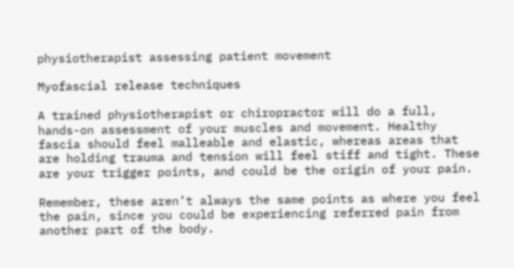physiotherapist assessing patient movement

Myofascial release techniques

A trained physiotherapist or chiropractor will do a full, hands-on assessment of your muscles and movement. Healthy fascia should feel malleable and elastic, whereas areas that are holding trauma and tension will feel stiff and tight. These are your trigger points, and could be the origin of your pain.

Remember, these aren’t always the same points as where you feel the pain, since you could be experiencing referred pain from another part of the body.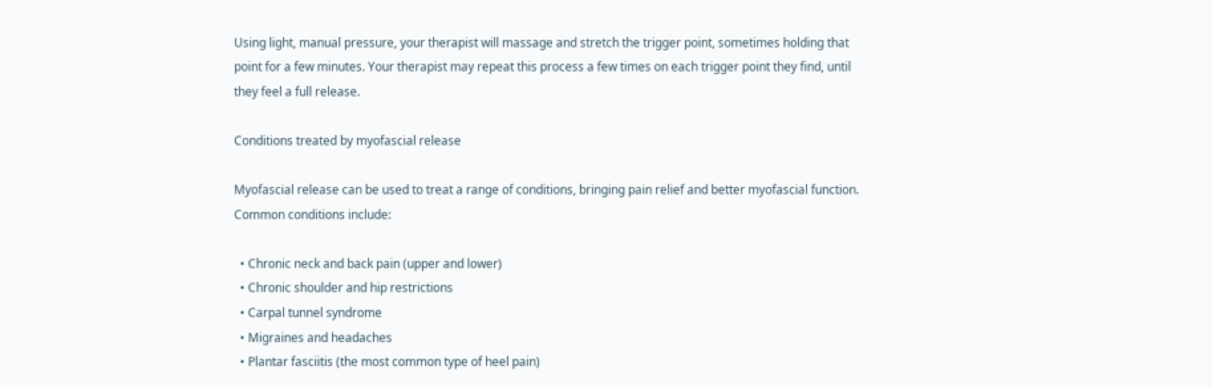Using light, manual pressure, your therapist will massage and stretch the trigger point, sometimes holding that point for a few minutes. Your therapist may repeat this process a few times on each trigger point they find, until they feel a full release.

Conditions treated by myofascial release

Myofascial release can be used to treat a range of conditions, bringing pain relief and better myofascial function. Common conditions include:

  • Chronic neck and back pain (upper and lower)
  • Chronic shoulder and hip restrictions
  • Carpal tunnel syndrome
  • Migraines and headaches
  • Plantar fasciitis (the most common type of heel pain)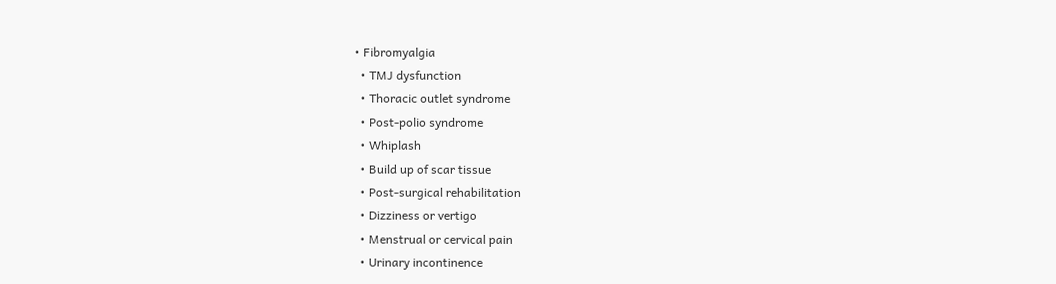• Fibromyalgia
  • TMJ dysfunction
  • Thoracic outlet syndrome
  • Post-polio syndrome
  • Whiplash
  • Build up of scar tissue
  • Post-surgical rehabilitation
  • Dizziness or vertigo
  • Menstrual or cervical pain
  • Urinary incontinence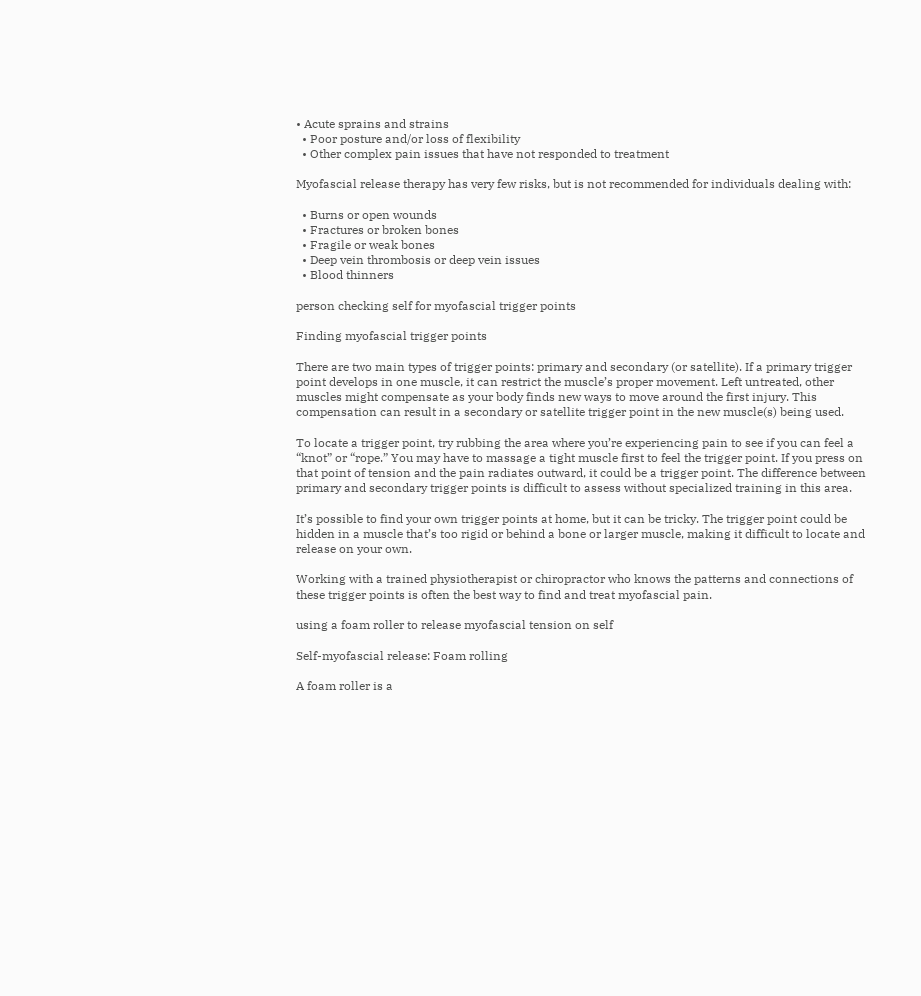• Acute sprains and strains
  • Poor posture and/or loss of flexibility
  • Other complex pain issues that have not responded to treatment

Myofascial release therapy has very few risks, but is not recommended for individuals dealing with:

  • Burns or open wounds
  • Fractures or broken bones
  • Fragile or weak bones
  • Deep vein thrombosis or deep vein issues
  • Blood thinners

person checking self for myofascial trigger points

Finding myofascial trigger points

There are two main types of trigger points: primary and secondary (or satellite). If a primary trigger point develops in one muscle, it can restrict the muscle’s proper movement. Left untreated, other muscles might compensate as your body finds new ways to move around the first injury. This compensation can result in a secondary or satellite trigger point in the new muscle(s) being used.

To locate a trigger point, try rubbing the area where you’re experiencing pain to see if you can feel a “knot” or “rope.” You may have to massage a tight muscle first to feel the trigger point. If you press on that point of tension and the pain radiates outward, it could be a trigger point. The difference between primary and secondary trigger points is difficult to assess without specialized training in this area.

It’s possible to find your own trigger points at home, but it can be tricky. The trigger point could be hidden in a muscle that’s too rigid or behind a bone or larger muscle, making it difficult to locate and release on your own.

Working with a trained physiotherapist or chiropractor who knows the patterns and connections of these trigger points is often the best way to find and treat myofascial pain.

using a foam roller to release myofascial tension on self

Self-myofascial release: Foam rolling

A foam roller is a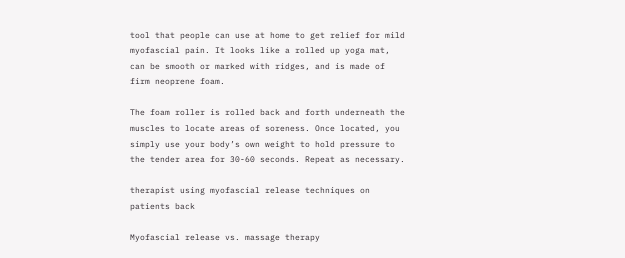tool that people can use at home to get relief for mild myofascial pain. It looks like a rolled up yoga mat, can be smooth or marked with ridges, and is made of firm neoprene foam.

The foam roller is rolled back and forth underneath the muscles to locate areas of soreness. Once located, you simply use your body’s own weight to hold pressure to the tender area for 30-60 seconds. Repeat as necessary.

therapist using myofascial release techniques on patients back

Myofascial release vs. massage therapy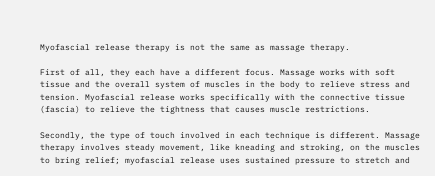Myofascial release therapy is not the same as massage therapy.

First of all, they each have a different focus. Massage works with soft tissue and the overall system of muscles in the body to relieve stress and tension. Myofascial release works specifically with the connective tissue (fascia) to relieve the tightness that causes muscle restrictions.

Secondly, the type of touch involved in each technique is different. Massage therapy involves steady movement, like kneading and stroking, on the muscles to bring relief; myofascial release uses sustained pressure to stretch and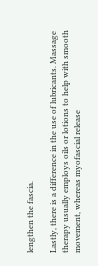lengthen the fascia.

Lastly, there is a difference in the use of lubricants. Massage therapy usually employs oils or lotions to help with smooth movement, whereas myofascial release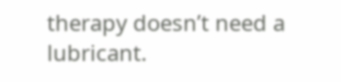therapy doesn’t need a lubricant.